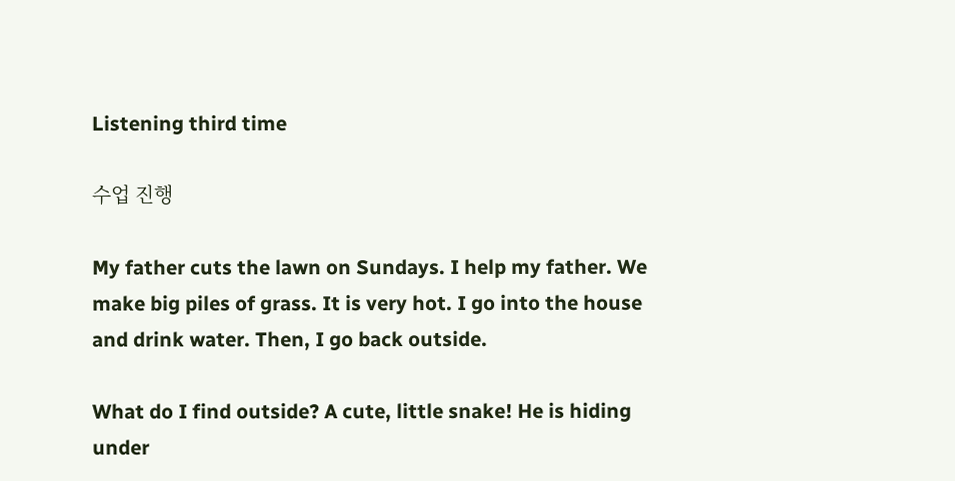Listening third time

수업 진행

My father cuts the lawn on Sundays. I help my father. We make big piles of grass. It is very hot. I go into the house and drink water. Then, I go back outside.

What do I find outside? A cute, little snake! He is hiding under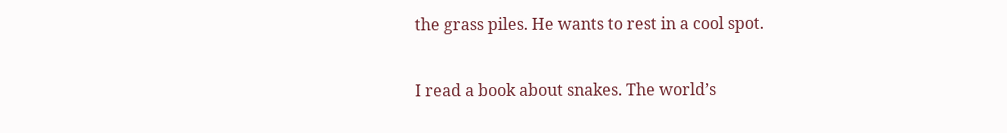the grass piles. He wants to rest in a cool spot.

I read a book about snakes. The world’s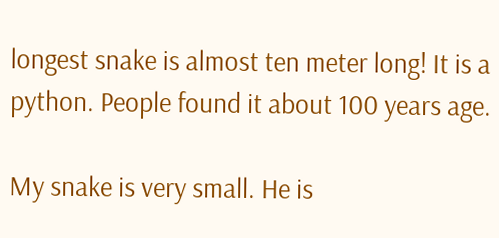longest snake is almost ten meter long! It is a python. People found it about 100 years age.

My snake is very small. He is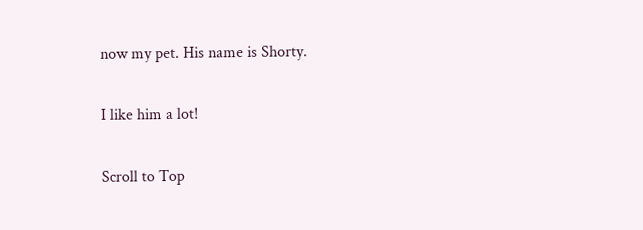now my pet. His name is Shorty.

I like him a lot!

Scroll to Top